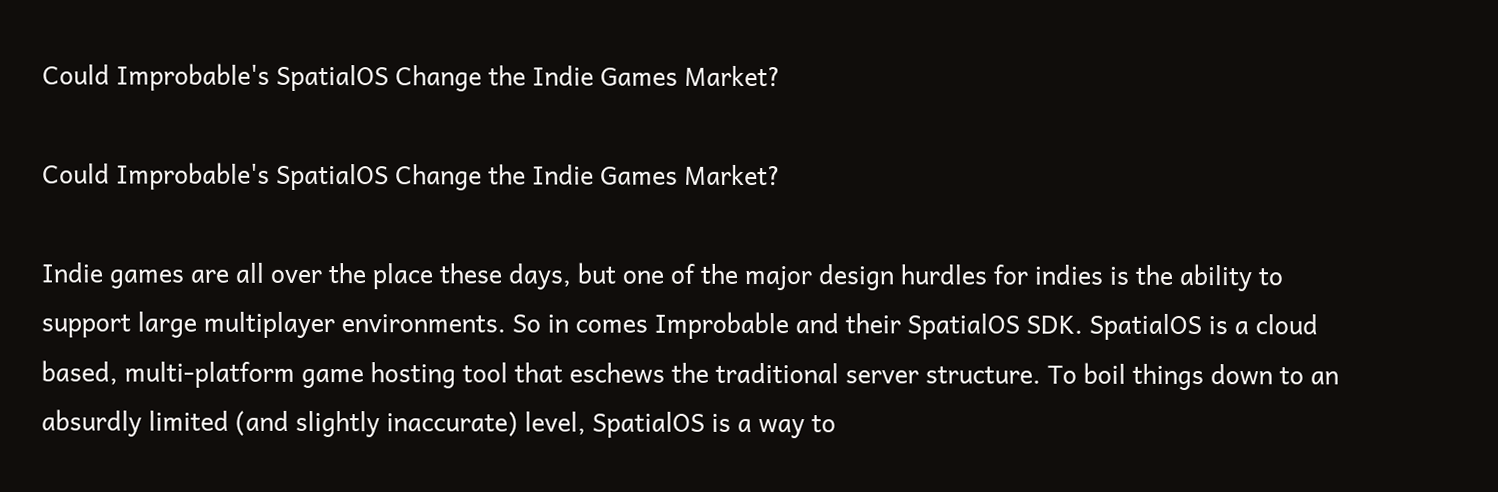Could Improbable's SpatialOS Change the Indie Games Market?

Could Improbable's SpatialOS Change the Indie Games Market?

Indie games are all over the place these days, but one of the major design hurdles for indies is the ability to support large multiplayer environments. So in comes Improbable and their SpatialOS SDK. SpatialOS is a cloud based, multi-platform game hosting tool that eschews the traditional server structure. To boil things down to an absurdly limited (and slightly inaccurate) level, SpatialOS is a way to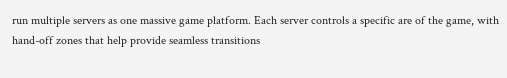run multiple servers as one massive game platform. Each server controls a specific are of the game, with hand-off zones that help provide seamless transitions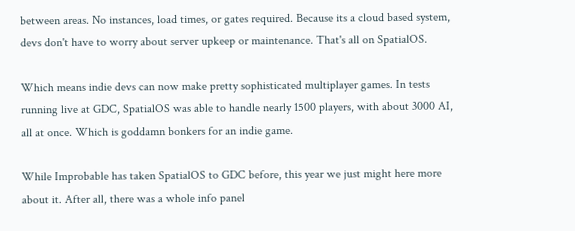between areas. No instances, load times, or gates required. Because its a cloud based system, devs don't have to worry about server upkeep or maintenance. That's all on SpatialOS.

Which means indie devs can now make pretty sophisticated multiplayer games. In tests running live at GDC, SpatialOS was able to handle nearly 1500 players, with about 3000 AI, all at once. Which is goddamn bonkers for an indie game.

While Improbable has taken SpatialOS to GDC before, this year we just might here more about it. After all, there was a whole info panel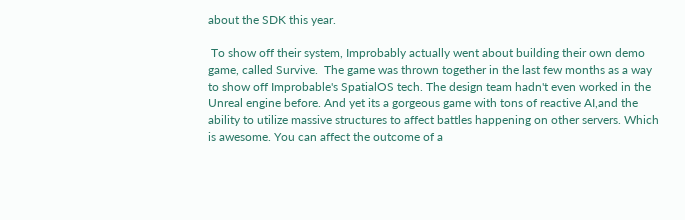about the SDK this year.

 To show off their system, Improbably actually went about building their own demo game, called Survive.  The game was thrown together in the last few months as a way to show off Improbable's SpatialOS tech. The design team hadn't even worked in the Unreal engine before. And yet its a gorgeous game with tons of reactive AI,and the ability to utilize massive structures to affect battles happening on other servers. Which is awesome. You can affect the outcome of a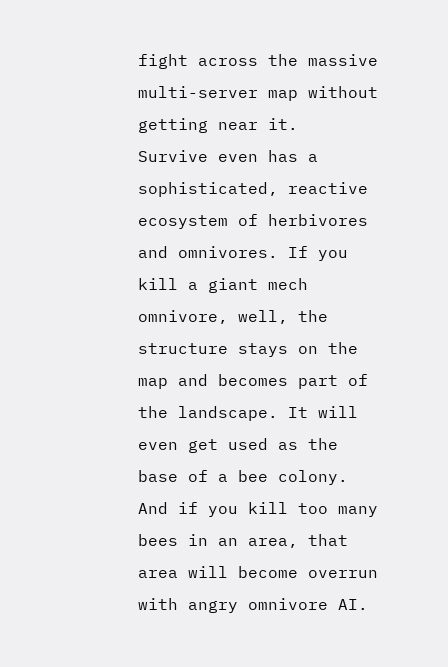fight across the massive multi-server map without getting near it.
Survive even has a sophisticated, reactive ecosystem of herbivores and omnivores. If you kill a giant mech omnivore, well, the structure stays on the map and becomes part of the landscape. It will even get used as the base of a bee colony. And if you kill too many bees in an area, that area will become overrun with angry omnivore AI.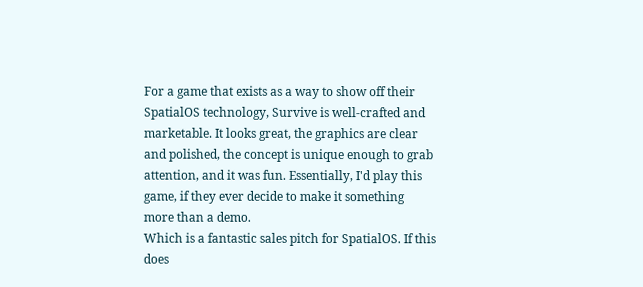For a game that exists as a way to show off their SpatialOS technology, Survive is well-crafted and marketable. It looks great, the graphics are clear and polished, the concept is unique enough to grab attention, and it was fun. Essentially, I'd play this game, if they ever decide to make it something more than a demo.
Which is a fantastic sales pitch for SpatialOS. If this does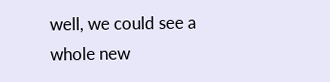well, we could see a whole new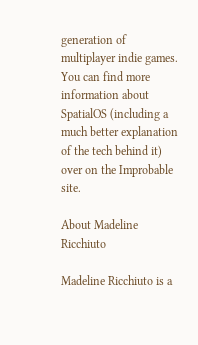generation of multiplayer indie games. You can find more information about SpatialOS (including a much better explanation of the tech behind it) over on the Improbable site.

About Madeline Ricchiuto

Madeline Ricchiuto is a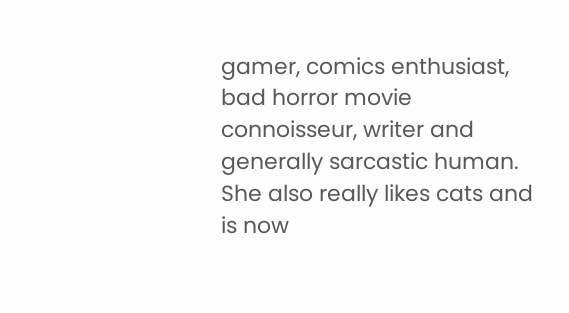gamer, comics enthusiast, bad horror movie connoisseur, writer and generally sarcastic human. She also really likes cats and is now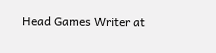Head Games Writer at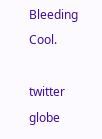Bleeding Cool.

twitter   globe